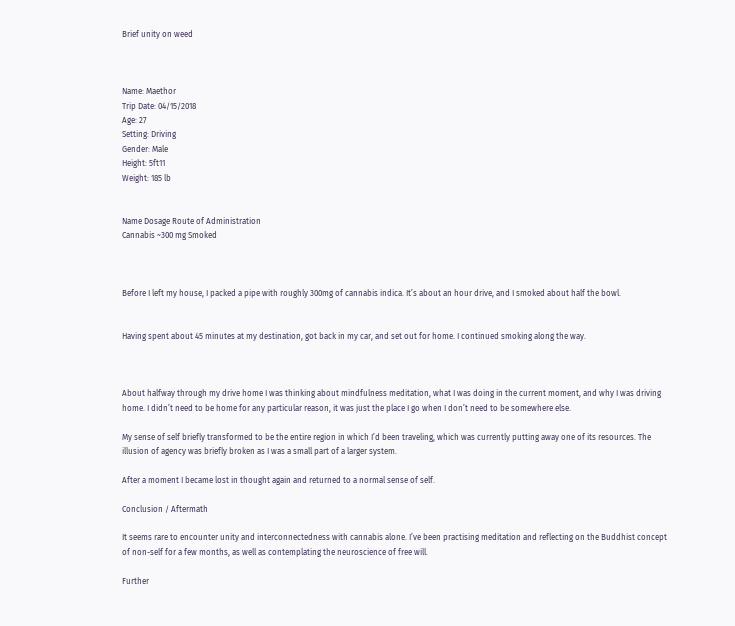Brief unity on weed



Name: Maethor
Trip Date: 04/15/2018
Age: 27
Setting: Driving
Gender: Male
Height: 5ft11
Weight: 185 lb


Name Dosage Route of Administration
Cannabis ~300 mg Smoked



Before I left my house, I packed a pipe with roughly 300mg of cannabis indica. It’s about an hour drive, and I smoked about half the bowl.


Having spent about 45 minutes at my destination, got back in my car, and set out for home. I continued smoking along the way.



About halfway through my drive home I was thinking about mindfulness meditation, what I was doing in the current moment, and why I was driving home. I didn’t need to be home for any particular reason, it was just the place I go when I don’t need to be somewhere else.

My sense of self briefly transformed to be the entire region in which I’d been traveling, which was currently putting away one of its resources. The illusion of agency was briefly broken as I was a small part of a larger system.

After a moment I became lost in thought again and returned to a normal sense of self.

Conclusion / Aftermath

It seems rare to encounter unity and interconnectedness with cannabis alone. I’ve been practising meditation and reflecting on the Buddhist concept of non-self for a few months, as well as contemplating the neuroscience of free will.

Further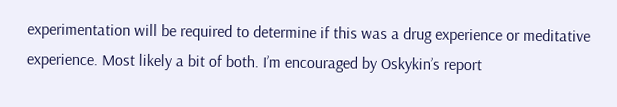experimentation will be required to determine if this was a drug experience or meditative experience. Most likely a bit of both. I’m encouraged by Oskykin’s report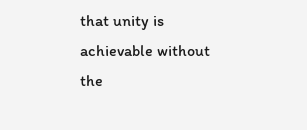that unity is achievable without the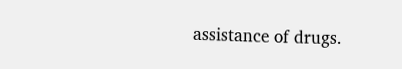assistance of drugs.